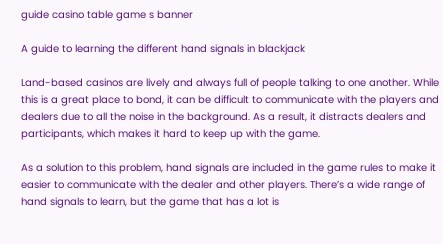guide casino table game s banner

A guide to learning the different hand signals in blackjack

Land-based casinos are lively and always full of people talking to one another. While this is a great place to bond, it can be difficult to communicate with the players and dealers due to all the noise in the background. As a result, it distracts dealers and participants, which makes it hard to keep up with the game.

As a solution to this problem, hand signals are included in the game rules to make it easier to communicate with the dealer and other players. There’s a wide range of hand signals to learn, but the game that has a lot is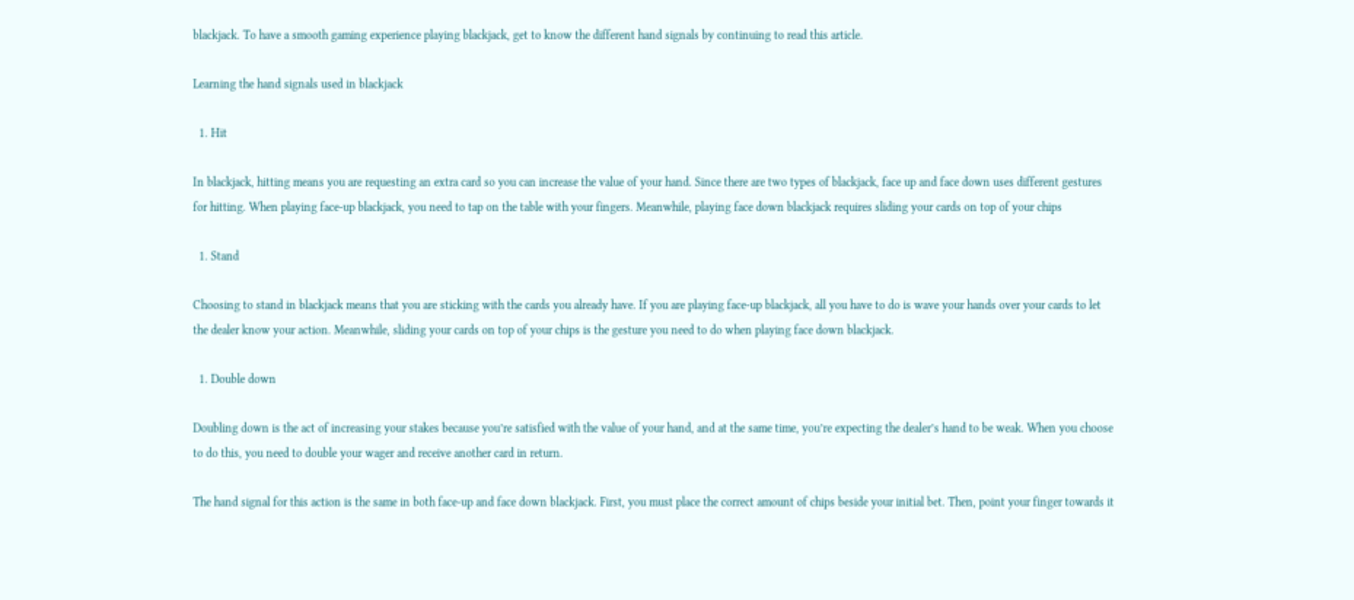blackjack. To have a smooth gaming experience playing blackjack, get to know the different hand signals by continuing to read this article.

Learning the hand signals used in blackjack

  1. Hit

In blackjack, hitting means you are requesting an extra card so you can increase the value of your hand. Since there are two types of blackjack, face up and face down uses different gestures for hitting. When playing face-up blackjack, you need to tap on the table with your fingers. Meanwhile, playing face down blackjack requires sliding your cards on top of your chips

  1. Stand

Choosing to stand in blackjack means that you are sticking with the cards you already have. If you are playing face-up blackjack, all you have to do is wave your hands over your cards to let the dealer know your action. Meanwhile, sliding your cards on top of your chips is the gesture you need to do when playing face down blackjack.

  1. Double down

Doubling down is the act of increasing your stakes because you’re satisfied with the value of your hand, and at the same time, you’re expecting the dealer’s hand to be weak. When you choose to do this, you need to double your wager and receive another card in return.

The hand signal for this action is the same in both face-up and face down blackjack. First, you must place the correct amount of chips beside your initial bet. Then, point your finger towards it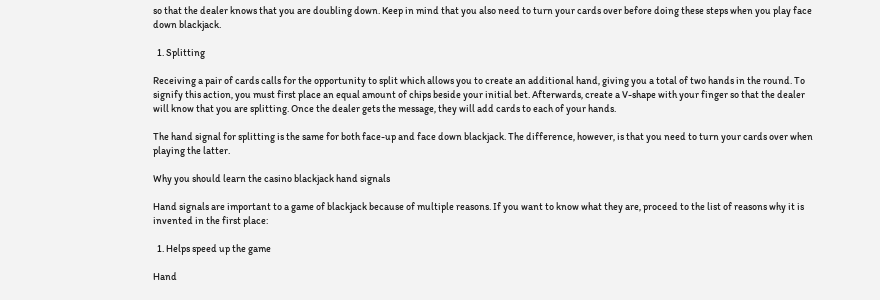so that the dealer knows that you are doubling down. Keep in mind that you also need to turn your cards over before doing these steps when you play face down blackjack.

  1. Splitting

Receiving a pair of cards calls for the opportunity to split which allows you to create an additional hand, giving you a total of two hands in the round. To signify this action, you must first place an equal amount of chips beside your initial bet. Afterwards, create a V-shape with your finger so that the dealer will know that you are splitting. Once the dealer gets the message, they will add cards to each of your hands.

The hand signal for splitting is the same for both face-up and face down blackjack. The difference, however, is that you need to turn your cards over when playing the latter.

Why you should learn the casino blackjack hand signals

Hand signals are important to a game of blackjack because of multiple reasons. If you want to know what they are, proceed to the list of reasons why it is invented in the first place:

  1. Helps speed up the game

Hand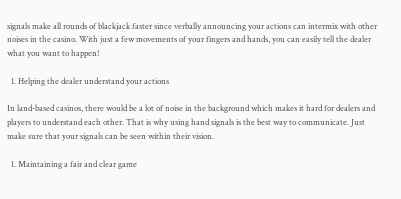signals make all rounds of blackjack faster since verbally announcing your actions can intermix with other noises in the casino. With just a few movements of your fingers and hands, you can easily tell the dealer what you want to happen!

  1. Helping the dealer understand your actions

In land-based casinos, there would be a lot of noise in the background which makes it hard for dealers and players to understand each other. That is why using hand signals is the best way to communicate. Just make sure that your signals can be seen within their vision.

  1. Maintaining a fair and clear game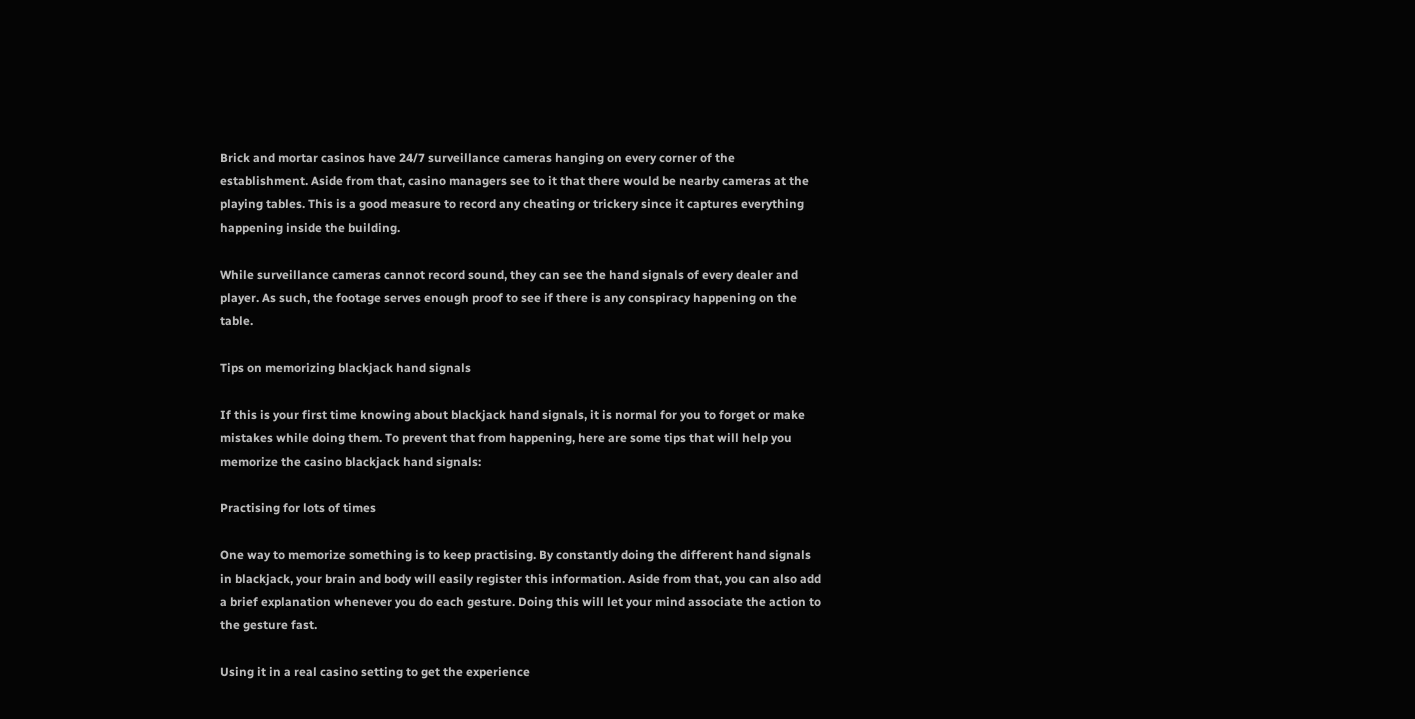Brick and mortar casinos have 24/7 surveillance cameras hanging on every corner of the establishment. Aside from that, casino managers see to it that there would be nearby cameras at the playing tables. This is a good measure to record any cheating or trickery since it captures everything happening inside the building.

While surveillance cameras cannot record sound, they can see the hand signals of every dealer and player. As such, the footage serves enough proof to see if there is any conspiracy happening on the table.

Tips on memorizing blackjack hand signals

If this is your first time knowing about blackjack hand signals, it is normal for you to forget or make mistakes while doing them. To prevent that from happening, here are some tips that will help you memorize the casino blackjack hand signals:

Practising for lots of times

One way to memorize something is to keep practising. By constantly doing the different hand signals in blackjack, your brain and body will easily register this information. Aside from that, you can also add a brief explanation whenever you do each gesture. Doing this will let your mind associate the action to the gesture fast.

Using it in a real casino setting to get the experience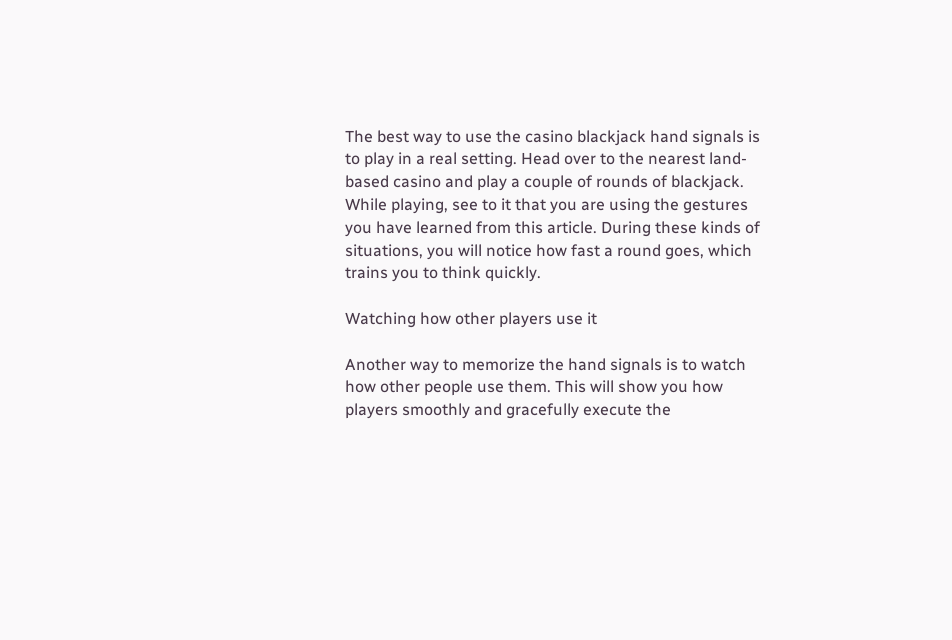The best way to use the casino blackjack hand signals is to play in a real setting. Head over to the nearest land-based casino and play a couple of rounds of blackjack. While playing, see to it that you are using the gestures you have learned from this article. During these kinds of situations, you will notice how fast a round goes, which trains you to think quickly.

Watching how other players use it

Another way to memorize the hand signals is to watch how other people use them. This will show you how players smoothly and gracefully execute the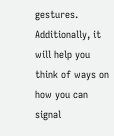gestures. Additionally, it will help you think of ways on how you can signal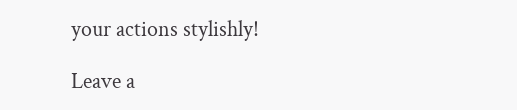your actions stylishly!

Leave a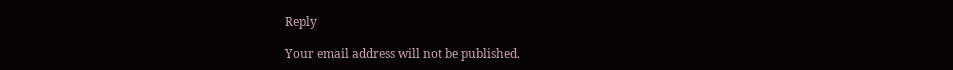Reply

Your email address will not be published.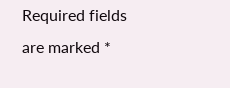Required fields are marked *